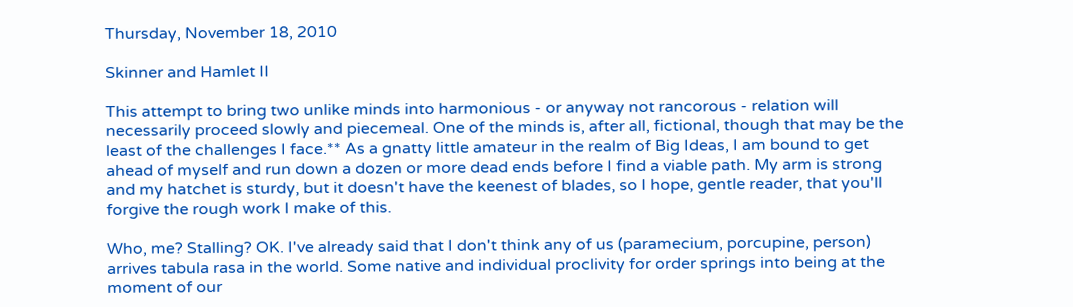Thursday, November 18, 2010

Skinner and Hamlet II

This attempt to bring two unlike minds into harmonious - or anyway not rancorous - relation will necessarily proceed slowly and piecemeal. One of the minds is, after all, fictional, though that may be the least of the challenges I face.** As a gnatty little amateur in the realm of Big Ideas, I am bound to get ahead of myself and run down a dozen or more dead ends before I find a viable path. My arm is strong and my hatchet is sturdy, but it doesn't have the keenest of blades, so I hope, gentle reader, that you'll forgive the rough work I make of this.

Who, me? Stalling? OK. I've already said that I don't think any of us (paramecium, porcupine, person) arrives tabula rasa in the world. Some native and individual proclivity for order springs into being at the moment of our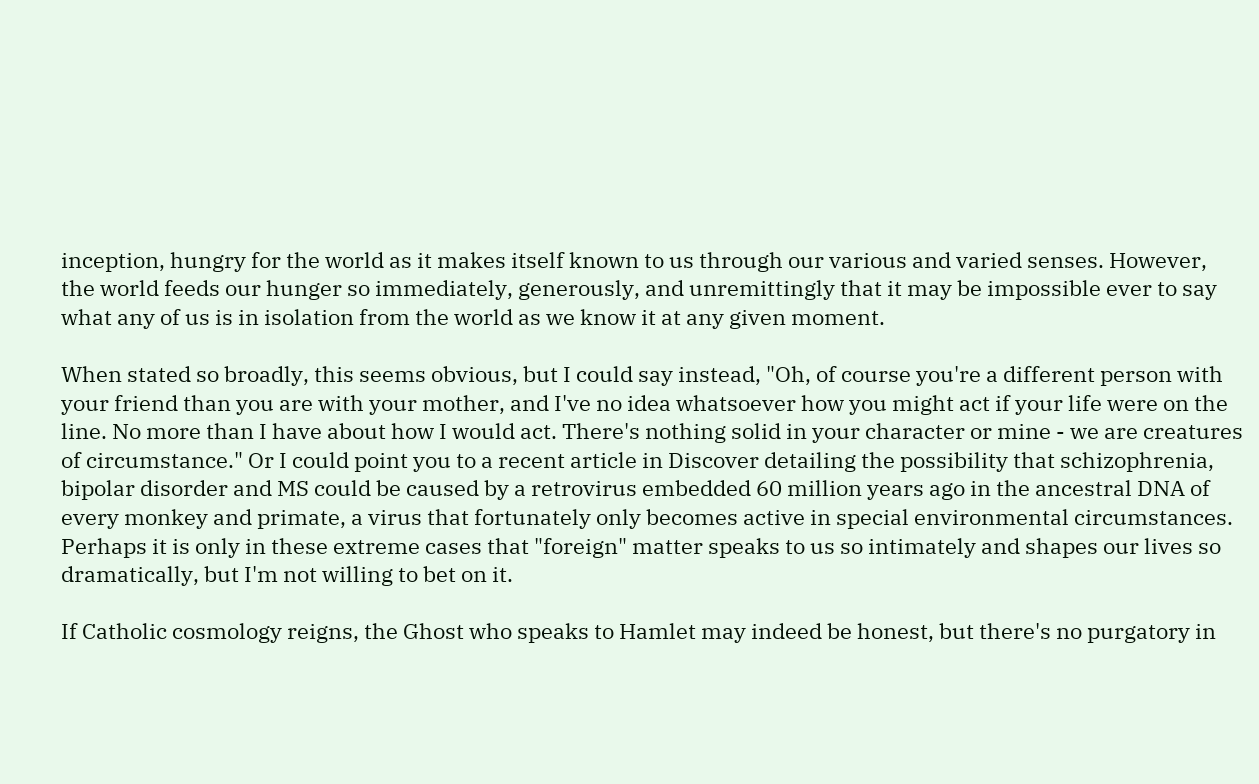inception, hungry for the world as it makes itself known to us through our various and varied senses. However, the world feeds our hunger so immediately, generously, and unremittingly that it may be impossible ever to say what any of us is in isolation from the world as we know it at any given moment.

When stated so broadly, this seems obvious, but I could say instead, "Oh, of course you're a different person with your friend than you are with your mother, and I've no idea whatsoever how you might act if your life were on the line. No more than I have about how I would act. There's nothing solid in your character or mine - we are creatures of circumstance." Or I could point you to a recent article in Discover detailing the possibility that schizophrenia, bipolar disorder and MS could be caused by a retrovirus embedded 60 million years ago in the ancestral DNA of every monkey and primate, a virus that fortunately only becomes active in special environmental circumstances. Perhaps it is only in these extreme cases that "foreign" matter speaks to us so intimately and shapes our lives so dramatically, but I'm not willing to bet on it.

If Catholic cosmology reigns, the Ghost who speaks to Hamlet may indeed be honest, but there's no purgatory in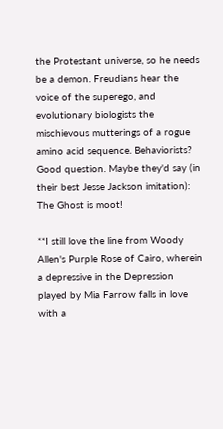the Protestant universe, so he needs be a demon. Freudians hear the voice of the superego, and evolutionary biologists the mischievous mutterings of a rogue amino acid sequence. Behaviorists? Good question. Maybe they'd say (in their best Jesse Jackson imitation): The Ghost is moot!

**I still love the line from Woody Allen's Purple Rose of Cairo, wherein a depressive in the Depression played by Mia Farrow falls in love with a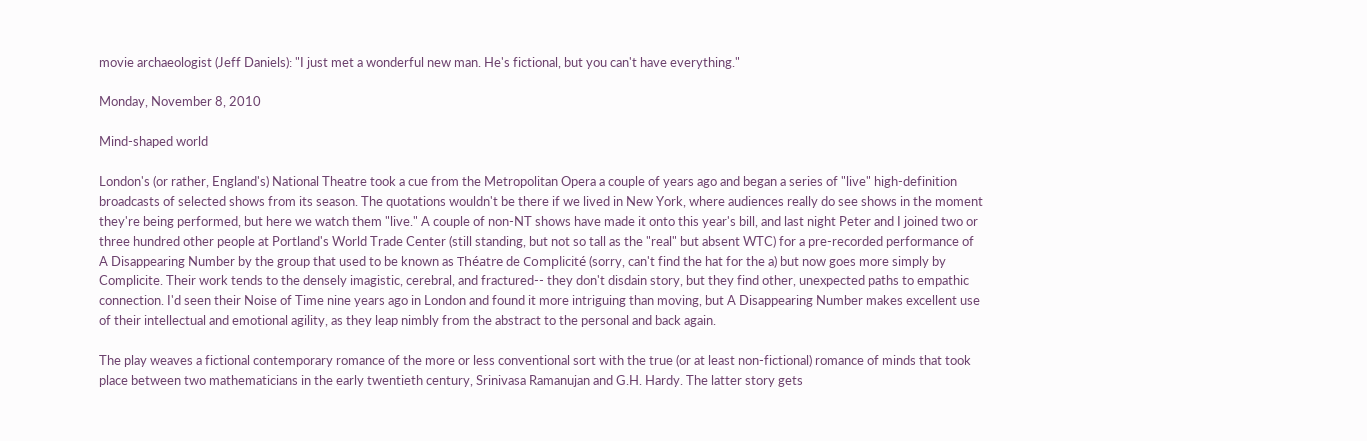movie archaeologist (Jeff Daniels): "I just met a wonderful new man. He's fictional, but you can't have everything."

Monday, November 8, 2010

Mind-shaped world

London's (or rather, England's) National Theatre took a cue from the Metropolitan Opera a couple of years ago and began a series of "live" high-definition broadcasts of selected shows from its season. The quotations wouldn't be there if we lived in New York, where audiences really do see shows in the moment they're being performed, but here we watch them "live." A couple of non-NT shows have made it onto this year's bill, and last night Peter and I joined two or three hundred other people at Portland's World Trade Center (still standing, but not so tall as the "real" but absent WTC) for a pre-recorded performance of A Disappearing Number by the group that used to be known as Théatre de Complicité (sorry, can't find the hat for the a) but now goes more simply by Complicite. Their work tends to the densely imagistic, cerebral, and fractured-- they don't disdain story, but they find other, unexpected paths to empathic connection. I'd seen their Noise of Time nine years ago in London and found it more intriguing than moving, but A Disappearing Number makes excellent use of their intellectual and emotional agility, as they leap nimbly from the abstract to the personal and back again.

The play weaves a fictional contemporary romance of the more or less conventional sort with the true (or at least non-fictional) romance of minds that took place between two mathematicians in the early twentieth century, Srinivasa Ramanujan and G.H. Hardy. The latter story gets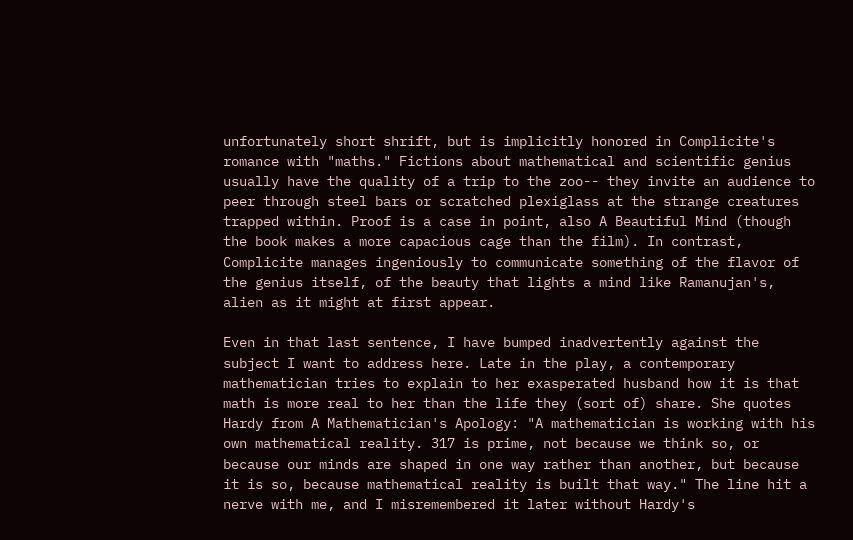unfortunately short shrift, but is implicitly honored in Complicite's romance with "maths." Fictions about mathematical and scientific genius usually have the quality of a trip to the zoo-- they invite an audience to peer through steel bars or scratched plexiglass at the strange creatures trapped within. Proof is a case in point, also A Beautiful Mind (though the book makes a more capacious cage than the film). In contrast, Complicite manages ingeniously to communicate something of the flavor of the genius itself, of the beauty that lights a mind like Ramanujan's, alien as it might at first appear.

Even in that last sentence, I have bumped inadvertently against the subject I want to address here. Late in the play, a contemporary mathematician tries to explain to her exasperated husband how it is that math is more real to her than the life they (sort of) share. She quotes Hardy from A Mathematician's Apology: "A mathematician is working with his own mathematical reality. 317 is prime, not because we think so, or because our minds are shaped in one way rather than another, but because it is so, because mathematical reality is built that way." The line hit a nerve with me, and I misremembered it later without Hardy's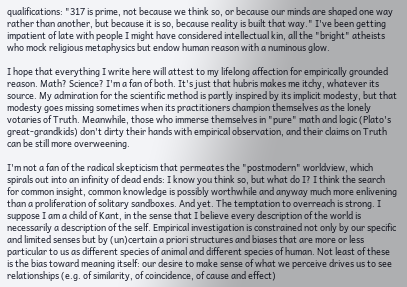qualifications: "317 is prime, not because we think so, or because our minds are shaped one way rather than another, but because it is so, because reality is built that way." I've been getting impatient of late with people I might have considered intellectual kin, all the "bright" atheists who mock religious metaphysics but endow human reason with a numinous glow.

I hope that everything I write here will attest to my lifelong affection for empirically grounded reason. Math? Science? I'm a fan of both. It's just that hubris makes me itchy, whatever its source. My admiration for the scientific method is partly inspired by its implicit modesty, but that modesty goes missing sometimes when its practitioners champion themselves as the lonely votaries of Truth. Meanwhile, those who immerse themselves in "pure" math and logic (Plato's great-grandkids) don't dirty their hands with empirical observation, and their claims on Truth can be still more overweening.

I'm not a fan of the radical skepticism that permeates the "postmodern" worldview, which spirals out into an infinity of dead ends: I know you think so, but what do I? I think the search for common insight, common knowledge is possibly worthwhile and anyway much more enlivening than a proliferation of solitary sandboxes. And yet. The temptation to overreach is strong. I suppose I am a child of Kant, in the sense that I believe every description of the world is necessarily a description of the self. Empirical investigation is constrained not only by our specific and limited senses but by (un)certain a priori structures and biases that are more or less particular to us as different species of animal and different species of human. Not least of these is the bias toward meaning itself: our desire to make sense of what we perceive drives us to see relationships (e.g. of similarity, of coincidence, of cause and effect)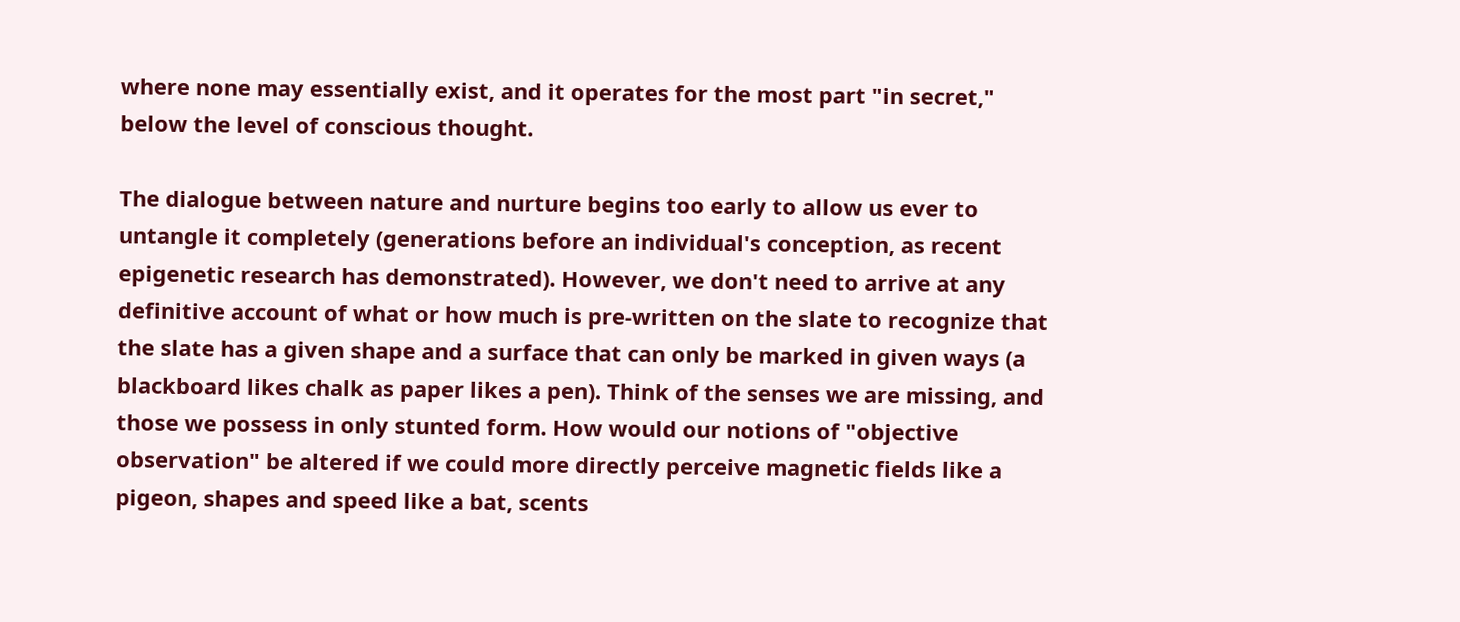where none may essentially exist, and it operates for the most part "in secret," below the level of conscious thought.

The dialogue between nature and nurture begins too early to allow us ever to untangle it completely (generations before an individual's conception, as recent epigenetic research has demonstrated). However, we don't need to arrive at any definitive account of what or how much is pre-written on the slate to recognize that the slate has a given shape and a surface that can only be marked in given ways (a blackboard likes chalk as paper likes a pen). Think of the senses we are missing, and those we possess in only stunted form. How would our notions of "objective observation" be altered if we could more directly perceive magnetic fields like a pigeon, shapes and speed like a bat, scents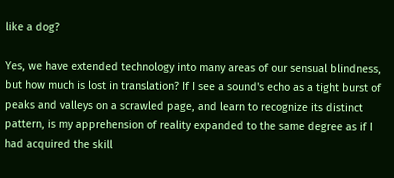like a dog?

Yes, we have extended technology into many areas of our sensual blindness, but how much is lost in translation? If I see a sound's echo as a tight burst of peaks and valleys on a scrawled page, and learn to recognize its distinct pattern, is my apprehension of reality expanded to the same degree as if I had acquired the skill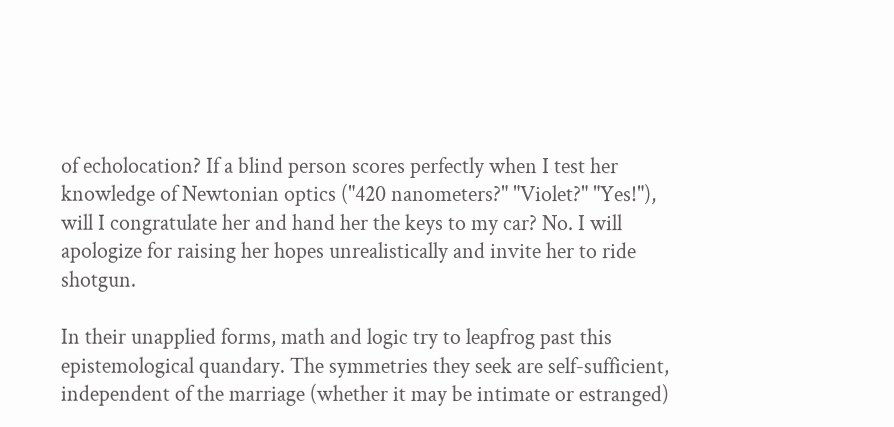of echolocation? If a blind person scores perfectly when I test her knowledge of Newtonian optics ("420 nanometers?" "Violet?" "Yes!"), will I congratulate her and hand her the keys to my car? No. I will apologize for raising her hopes unrealistically and invite her to ride shotgun.

In their unapplied forms, math and logic try to leapfrog past this epistemological quandary. The symmetries they seek are self-sufficient, independent of the marriage (whether it may be intimate or estranged)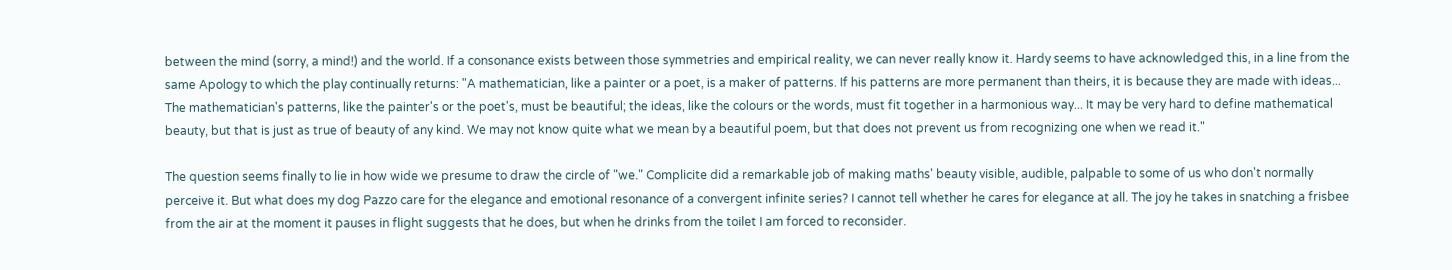between the mind (sorry, a mind!) and the world. If a consonance exists between those symmetries and empirical reality, we can never really know it. Hardy seems to have acknowledged this, in a line from the same Apology to which the play continually returns: "A mathematician, like a painter or a poet, is a maker of patterns. If his patterns are more permanent than theirs, it is because they are made with ideas... The mathematician's patterns, like the painter's or the poet's, must be beautiful; the ideas, like the colours or the words, must fit together in a harmonious way... It may be very hard to define mathematical beauty, but that is just as true of beauty of any kind. We may not know quite what we mean by a beautiful poem, but that does not prevent us from recognizing one when we read it."

The question seems finally to lie in how wide we presume to draw the circle of "we." Complicite did a remarkable job of making maths' beauty visible, audible, palpable to some of us who don't normally perceive it. But what does my dog Pazzo care for the elegance and emotional resonance of a convergent infinite series? I cannot tell whether he cares for elegance at all. The joy he takes in snatching a frisbee from the air at the moment it pauses in flight suggests that he does, but when he drinks from the toilet I am forced to reconsider.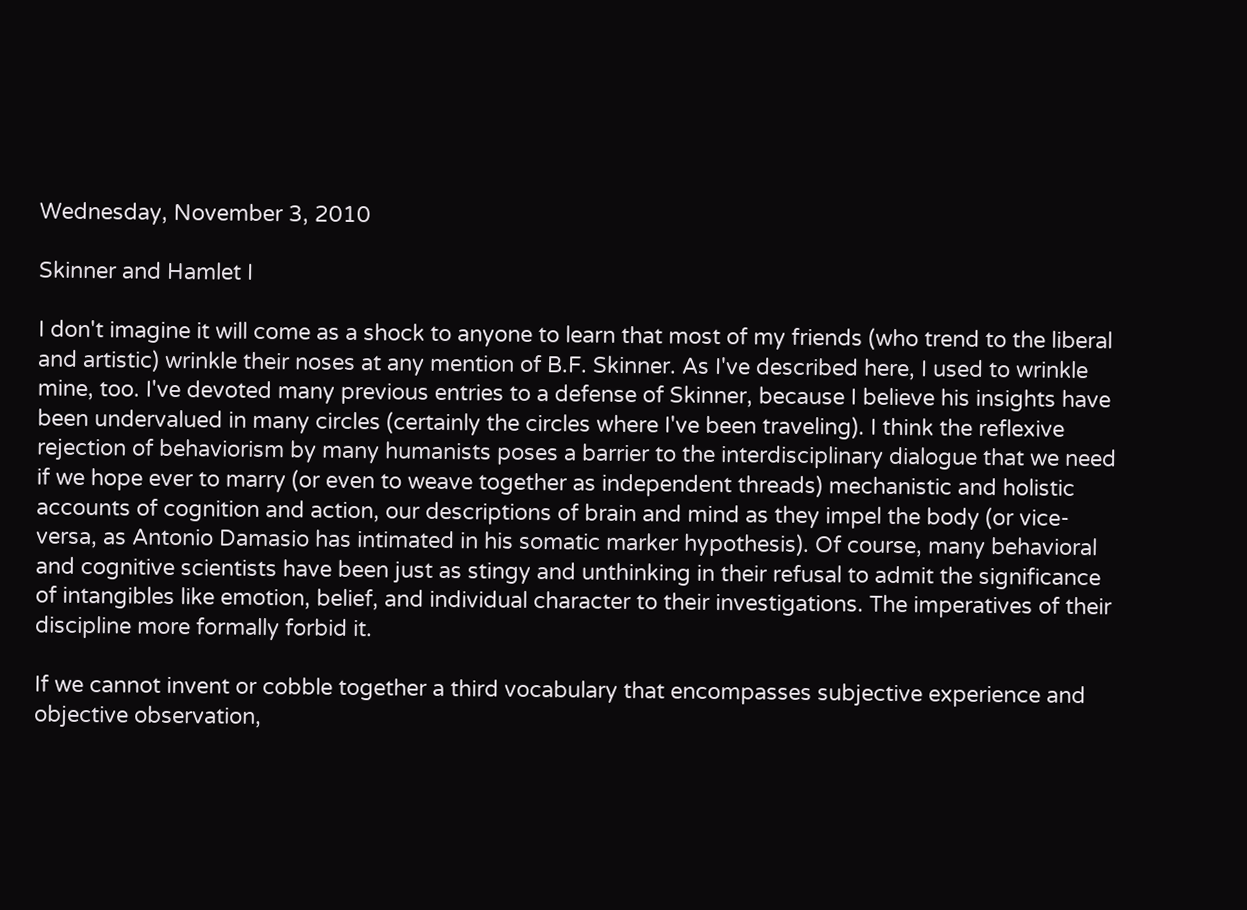Wednesday, November 3, 2010

Skinner and Hamlet I

I don't imagine it will come as a shock to anyone to learn that most of my friends (who trend to the liberal and artistic) wrinkle their noses at any mention of B.F. Skinner. As I've described here, I used to wrinkle mine, too. I've devoted many previous entries to a defense of Skinner, because I believe his insights have been undervalued in many circles (certainly the circles where I've been traveling). I think the reflexive rejection of behaviorism by many humanists poses a barrier to the interdisciplinary dialogue that we need if we hope ever to marry (or even to weave together as independent threads) mechanistic and holistic accounts of cognition and action, our descriptions of brain and mind as they impel the body (or vice-versa, as Antonio Damasio has intimated in his somatic marker hypothesis). Of course, many behavioral and cognitive scientists have been just as stingy and unthinking in their refusal to admit the significance of intangibles like emotion, belief, and individual character to their investigations. The imperatives of their discipline more formally forbid it.

If we cannot invent or cobble together a third vocabulary that encompasses subjective experience and objective observation,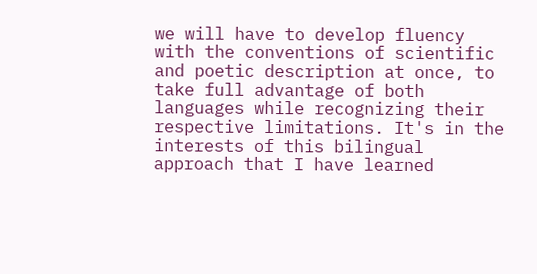we will have to develop fluency with the conventions of scientific and poetic description at once, to take full advantage of both languages while recognizing their respective limitations. It's in the interests of this bilingual approach that I have learned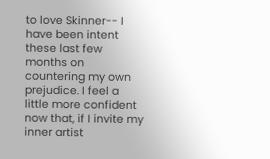to love Skinner-- I have been intent these last few months on countering my own prejudice. I feel a little more confident now that, if I invite my inner artist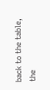back to the table, the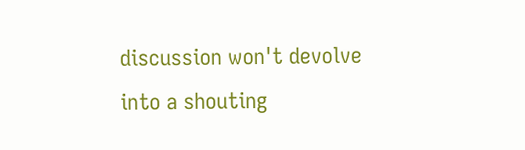discussion won't devolve into a shouting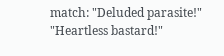match: "Deluded parasite!" "Heartless bastard!"